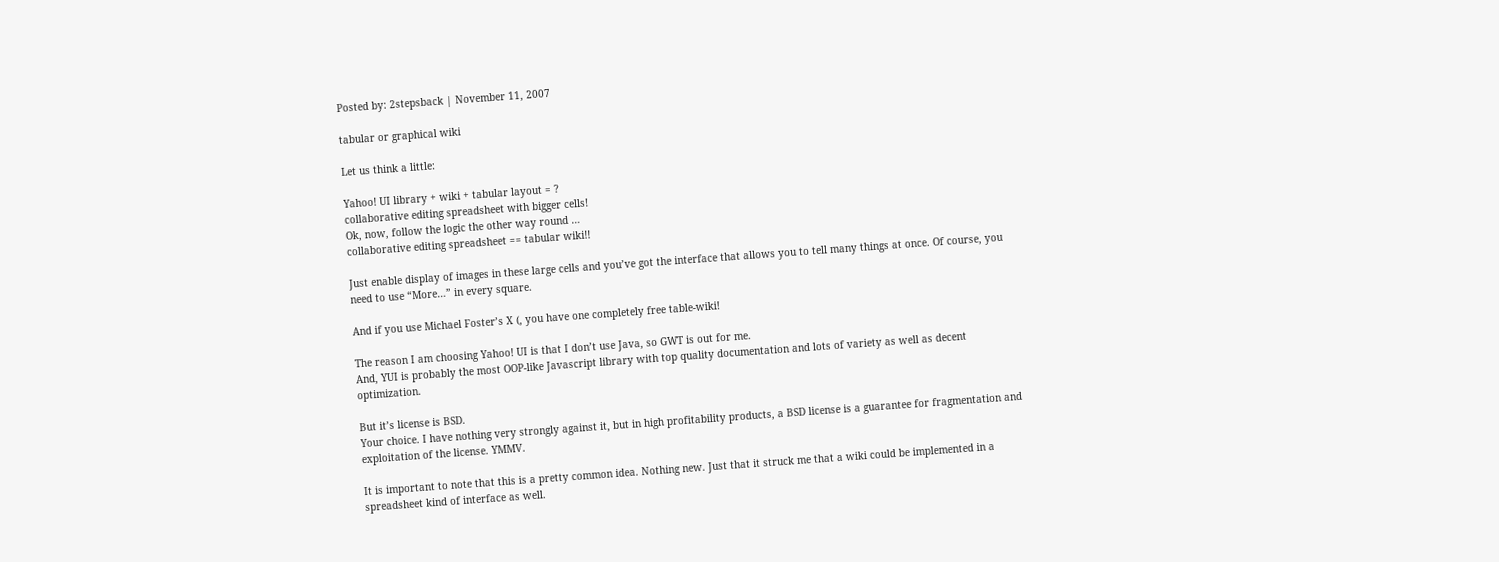Posted by: 2stepsback | November 11, 2007

tabular or graphical wiki

Let us think a little:

Yahoo! UI library + wiki + tabular layout = ?
collaborative editing spreadsheet with bigger cells!
Ok, now, follow the logic the other way round …
collaborative editing spreadsheet == tabular wiki!!

Just enable display of images in these large cells and you’ve got the interface that allows you to tell many things at once. Of course, you need to use “More…” in every square.

And if you use Michael Foster’s X (, you have one completely free table-wiki!

The reason I am choosing Yahoo! UI is that I don’t use Java, so GWT is out for me.
And, YUI is probably the most OOP-like Javascript library with top quality documentation and lots of variety as well as decent optimization.

But it’s license is BSD.
Your choice. I have nothing very strongly against it, but in high profitability products, a BSD license is a guarantee for fragmentation and exploitation of the license. YMMV.

It is important to note that this is a pretty common idea. Nothing new. Just that it struck me that a wiki could be implemented in a spreadsheet kind of interface as well.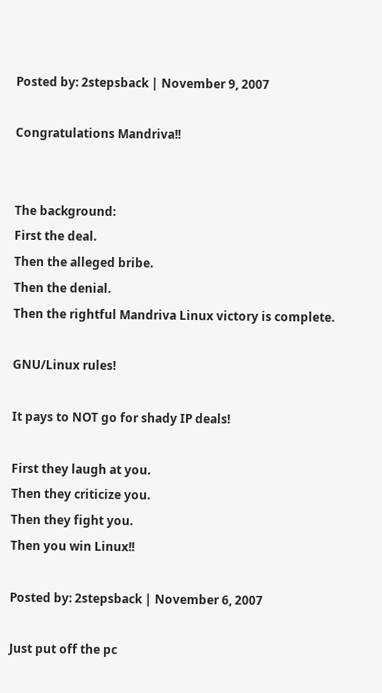Posted by: 2stepsback | November 9, 2007

Congratulations Mandriva!!


The background:
First the deal.
Then the alleged bribe.
Then the denial.
Then the rightful Mandriva Linux victory is complete.

GNU/Linux rules!

It pays to NOT go for shady IP deals!

First they laugh at you.
Then they criticize you.
Then they fight you.
Then you win Linux!!

Posted by: 2stepsback | November 6, 2007

Just put off the pc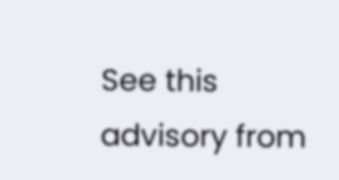See this advisory from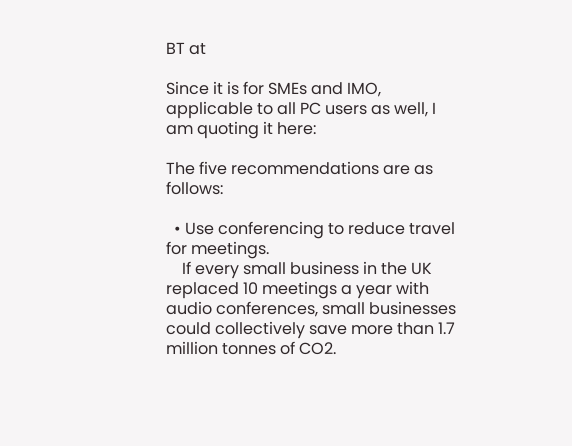BT at

Since it is for SMEs and IMO, applicable to all PC users as well, I am quoting it here:

The five recommendations are as follows:

  • Use conferencing to reduce travel for meetings.
    If every small business in the UK replaced 10 meetings a year with audio conferences, small businesses could collectively save more than 1.7 million tonnes of CO2.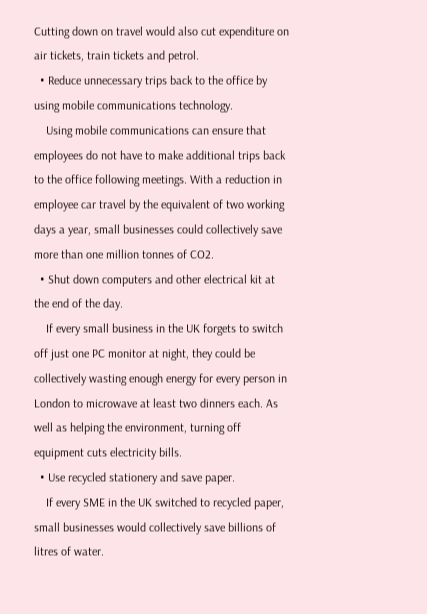Cutting down on travel would also cut expenditure on air tickets, train tickets and petrol.
  • Reduce unnecessary trips back to the office by using mobile communications technology.
    Using mobile communications can ensure that employees do not have to make additional trips back to the office following meetings. With a reduction in employee car travel by the equivalent of two working days a year, small businesses could collectively save more than one million tonnes of CO2.
  • Shut down computers and other electrical kit at the end of the day.
    If every small business in the UK forgets to switch off just one PC monitor at night, they could be collectively wasting enough energy for every person in London to microwave at least two dinners each. As well as helping the environment, turning off equipment cuts electricity bills.
  • Use recycled stationery and save paper.
    If every SME in the UK switched to recycled paper, small businesses would collectively save billions of litres of water.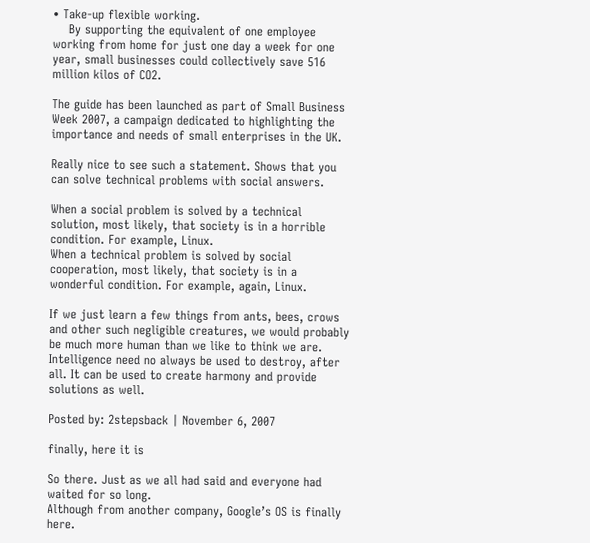• Take-up flexible working.
    By supporting the equivalent of one employee working from home for just one day a week for one year, small businesses could collectively save 516 million kilos of CO2.

The guide has been launched as part of Small Business Week 2007, a campaign dedicated to highlighting the importance and needs of small enterprises in the UK.

Really nice to see such a statement. Shows that you can solve technical problems with social answers.

When a social problem is solved by a technical solution, most likely, that society is in a horrible condition. For example, Linux.
When a technical problem is solved by social cooperation, most likely, that society is in a wonderful condition. For example, again, Linux.

If we just learn a few things from ants, bees, crows and other such negligible creatures, we would probably be much more human than we like to think we are.
Intelligence need no always be used to destroy, after all. It can be used to create harmony and provide solutions as well.

Posted by: 2stepsback | November 6, 2007

finally, here it is

So there. Just as we all had said and everyone had waited for so long.
Although from another company, Google’s OS is finally here.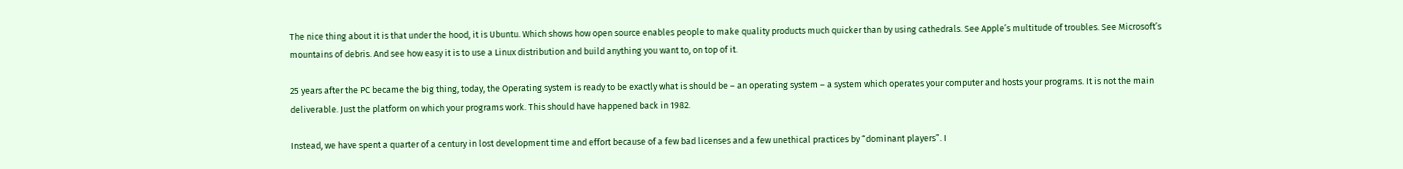The nice thing about it is that under the hood, it is Ubuntu. Which shows how open source enables people to make quality products much quicker than by using cathedrals. See Apple’s multitude of troubles. See Microsoft’s mountains of debris. And see how easy it is to use a Linux distribution and build anything you want to, on top of it.

25 years after the PC became the big thing, today, the Operating system is ready to be exactly what is should be – an operating system – a system which operates your computer and hosts your programs. It is not the main deliverable. Just the platform on which your programs work. This should have happened back in 1982.

Instead, we have spent a quarter of a century in lost development time and effort because of a few bad licenses and a few unethical practices by “dominant players”. I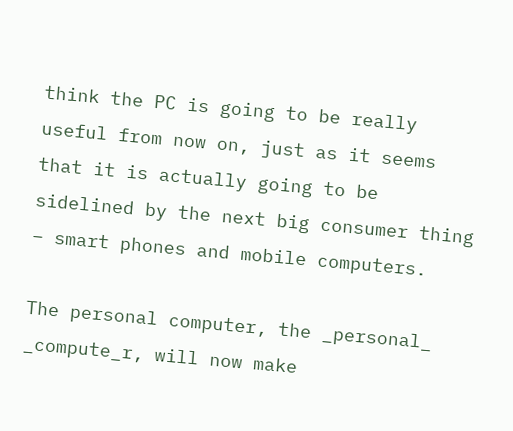think the PC is going to be really useful from now on, just as it seems that it is actually going to be sidelined by the next big consumer thing – smart phones and mobile computers.

The personal computer, the _personal_ _compute_r, will now make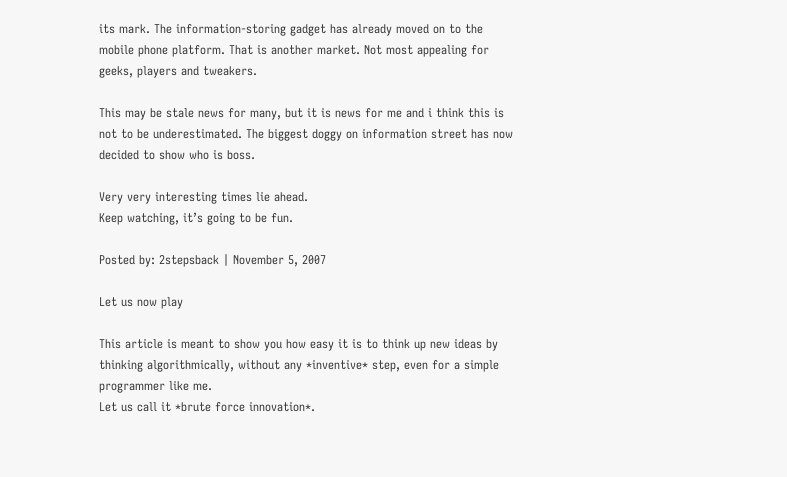its mark. The information-storing gadget has already moved on to the mobile phone platform. That is another market. Not most appealing for geeks, players and tweakers.

This may be stale news for many, but it is news for me and i think this is not to be underestimated. The biggest doggy on information street has now decided to show who is boss.

Very very interesting times lie ahead.
Keep watching, it’s going to be fun.

Posted by: 2stepsback | November 5, 2007

Let us now play

This article is meant to show you how easy it is to think up new ideas by thinking algorithmically, without any *inventive* step, even for a simple programmer like me.
Let us call it *brute force innovation*.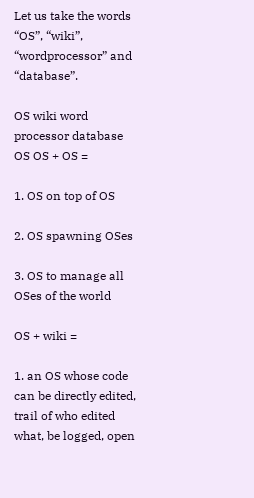Let us take the words “OS”, “wiki”, “wordprocessor” and “database”.

OS wiki word processor database
OS OS + OS =

1. OS on top of OS

2. OS spawning OSes

3. OS to manage all OSes of the world

OS + wiki =

1. an OS whose code can be directly edited, trail of who edited what, be logged, open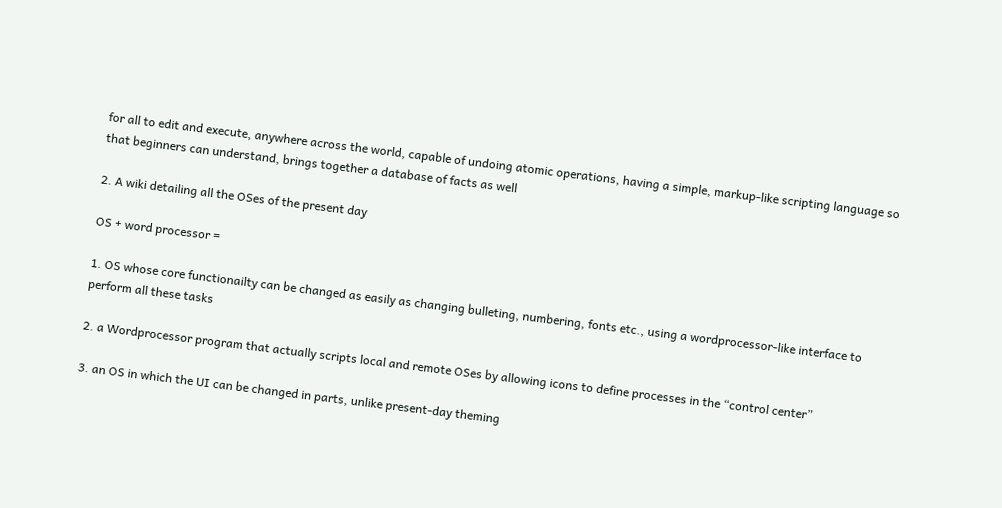for all to edit and execute, anywhere across the world, capable of undoing atomic operations, having a simple, markup-like scripting language so that beginners can understand, brings together a database of facts as well

2. A wiki detailing all the OSes of the present day

OS + word processor =

1. OS whose core functionailty can be changed as easily as changing bulleting, numbering, fonts etc., using a wordprocessor-like interface to perform all these tasks

2. a Wordprocessor program that actually scripts local and remote OSes by allowing icons to define processes in the “control center”

3. an OS in which the UI can be changed in parts, unlike present-day theming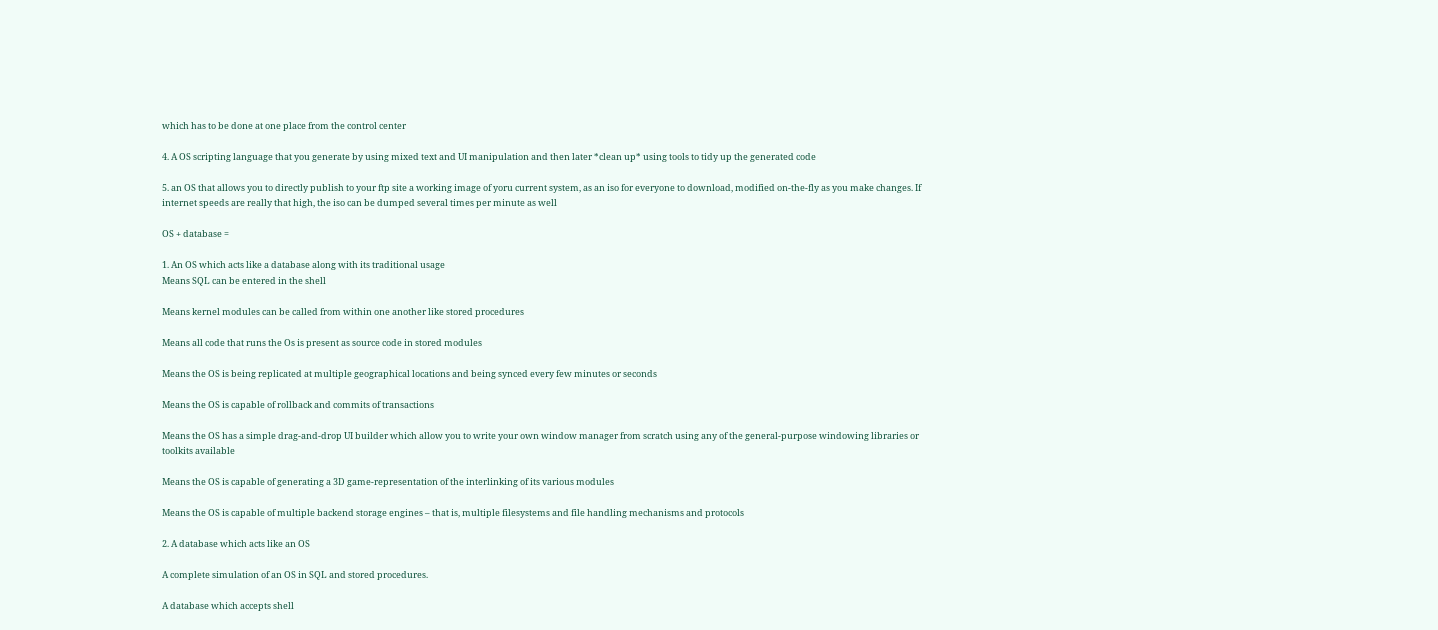which has to be done at one place from the control center

4. A OS scripting language that you generate by using mixed text and UI manipulation and then later *clean up* using tools to tidy up the generated code

5. an OS that allows you to directly publish to your ftp site a working image of yoru current system, as an iso for everyone to download, modified on-the-fly as you make changes. If internet speeds are really that high, the iso can be dumped several times per minute as well

OS + database =

1. An OS which acts like a database along with its traditional usage
Means SQL can be entered in the shell

Means kernel modules can be called from within one another like stored procedures

Means all code that runs the Os is present as source code in stored modules

Means the OS is being replicated at multiple geographical locations and being synced every few minutes or seconds

Means the OS is capable of rollback and commits of transactions

Means the OS has a simple drag-and-drop UI builder which allow you to write your own window manager from scratch using any of the general-purpose windowing libraries or toolkits available

Means the OS is capable of generating a 3D game-representation of the interlinking of its various modules

Means the OS is capable of multiple backend storage engines – that is, multiple filesystems and file handling mechanisms and protocols

2. A database which acts like an OS

A complete simulation of an OS in SQL and stored procedures.

A database which accepts shell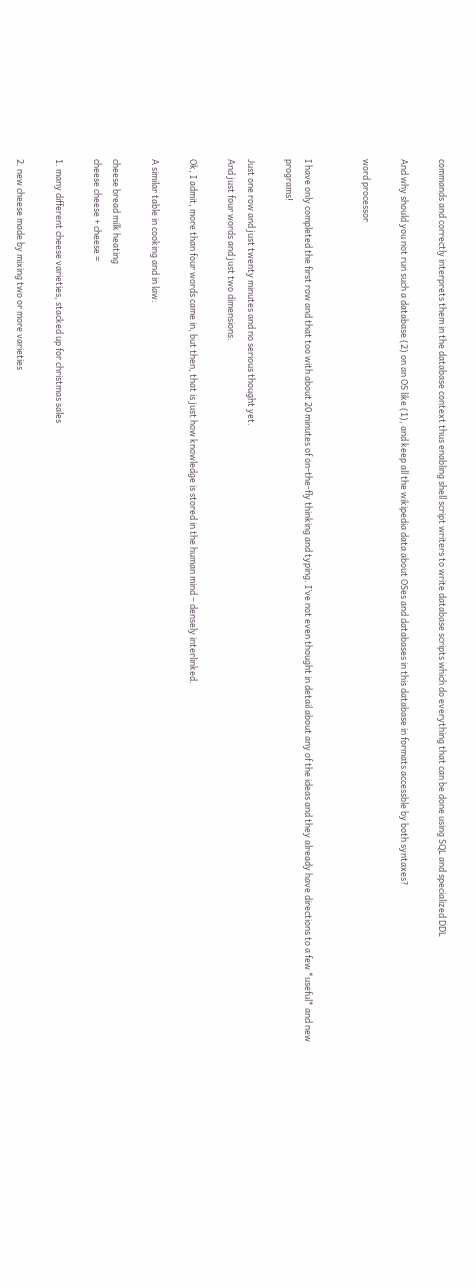commands and correctly interprets them in the database context thus enabling shell script writers to write database scripts which do everything that can be done using SQL and specialized DDL

And why should you not run such a database (2) on an OS like (1), and keep all the wikipedia data about OSes and databases in this database in formats accessble by both syntaxes?

word processor


I have only completed the first row and that too with about 20 minutes of on-the-fly thinking and typing. I’ve not even thought in detail about any of the ideas and they already have directions to a few *useful* and new programs!

Just one row and just twenty minutes and no serious thought yet.
And just four words and just two dimensions.

Ok, I admit, more than four words came in, but then, that is just how knowledge is stored in the human mind – densely interlinked.

A similar table in cooking and in law:

cheese bread milk heating
cheese cheese + cheese =

1. many different cheese varieties, stacked up for christmas sales

2. new cheese made by mixing two or more varieties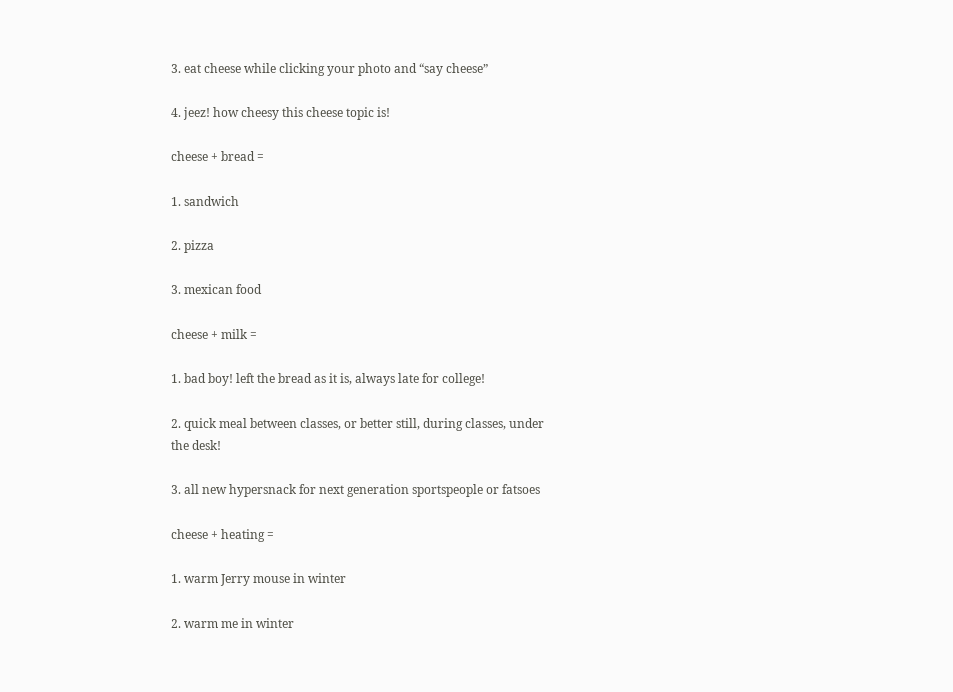3. eat cheese while clicking your photo and “say cheese”

4. jeez! how cheesy this cheese topic is!

cheese + bread =

1. sandwich

2. pizza

3. mexican food

cheese + milk =

1. bad boy! left the bread as it is, always late for college!

2. quick meal between classes, or better still, during classes, under the desk!

3. all new hypersnack for next generation sportspeople or fatsoes

cheese + heating =

1. warm Jerry mouse in winter

2. warm me in winter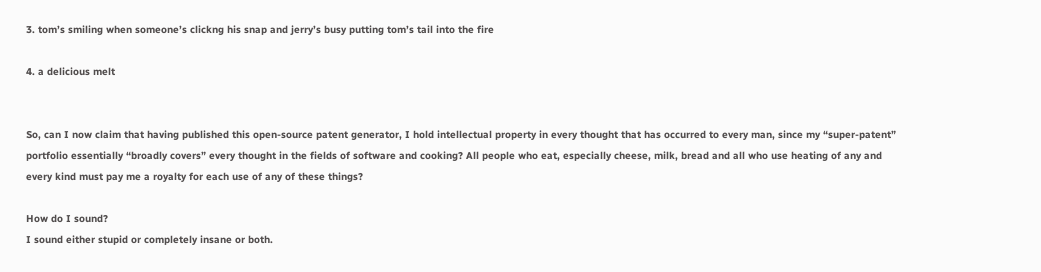3. tom’s smiling when someone’s clickng his snap and jerry’s busy putting tom’s tail into the fire

4. a delicious melt


So, can I now claim that having published this open-source patent generator, I hold intellectual property in every thought that has occurred to every man, since my “super-patent” portfolio essentially “broadly covers” every thought in the fields of software and cooking? All people who eat, especially cheese, milk, bread and all who use heating of any and every kind must pay me a royalty for each use of any of these things?

How do I sound?
I sound either stupid or completely insane or both.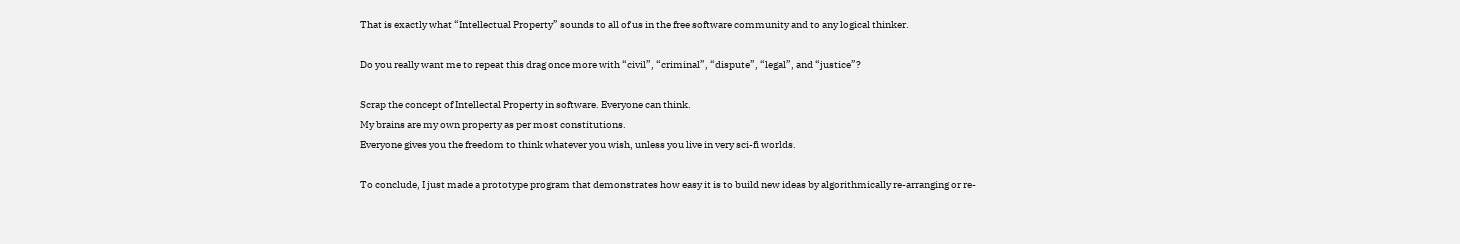That is exactly what “Intellectual Property” sounds to all of us in the free software community and to any logical thinker.

Do you really want me to repeat this drag once more with “civil”, “criminal”, “dispute”, “legal”, and “justice”?

Scrap the concept of Intellectal Property in software. Everyone can think.
My brains are my own property as per most constitutions.
Everyone gives you the freedom to think whatever you wish, unless you live in very sci-fi worlds.

To conclude, I just made a prototype program that demonstrates how easy it is to build new ideas by algorithmically re-arranging or re-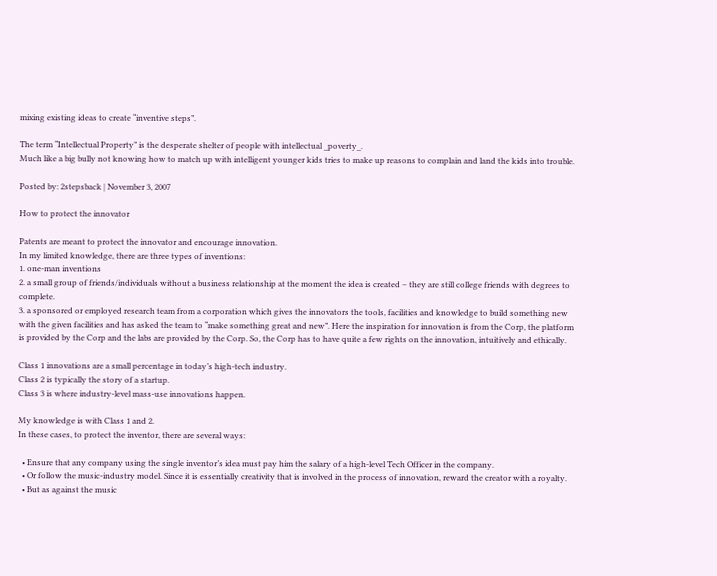mixing existing ideas to create “inventive steps”.

The term “Intellectual Property” is the desperate shelter of people with intellectual _poverty_.
Much like a big bully not knowing how to match up with intelligent younger kids tries to make up reasons to complain and land the kids into trouble.

Posted by: 2stepsback | November 3, 2007

How to protect the innovator

Patents are meant to protect the innovator and encourage innovation.
In my limited knowledge, there are three types of inventions:
1. one-man inventions
2. a small group of friends/individuals without a business relationship at the moment the idea is created – they are still college friends with degrees to complete.
3. a sponsored or employed research team from a corporation which gives the innovators the tools, facilities and knowledge to build something new with the given facilities and has asked the team to “make something great and new”. Here the inspiration for innovation is from the Corp, the platform is provided by the Corp and the labs are provided by the Corp. So, the Corp has to have quite a few rights on the innovation, intuitively and ethically.

Class 1 innovations are a small percentage in today’s high-tech industry.
Class 2 is typically the story of a startup.
Class 3 is where industry-level mass-use innovations happen.

My knowledge is with Class 1 and 2.
In these cases, to protect the inventor, there are several ways:

  • Ensure that any company using the single inventor’s idea must pay him the salary of a high-level Tech Officer in the company.
  • Or follow the music-industry model. Since it is essentially creativity that is involved in the process of innovation, reward the creator with a royalty.
  • But as against the music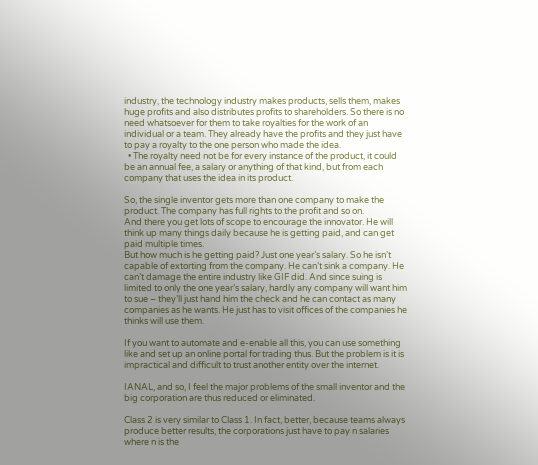industry, the technology industry makes products, sells them, makes huge profits and also distributes profits to shareholders. So there is no need whatsoever for them to take royalties for the work of an individual or a team. They already have the profits and they just have to pay a royalty to the one person who made the idea.
  • The royalty need not be for every instance of the product, it could be an annual fee, a salary or anything of that kind, but from each company that uses the idea in its product.

So, the single inventor gets more than one company to make the product. The company has full rights to the profit and so on.
And there you get lots of scope to encourage the innovator. He will think up many things daily because he is getting paid, and can get paid multiple times.
But how much is he getting paid? Just one year’s salary. So he isn’t capable of extorting from the company. He can’t sink a company. He can’t damage the entire industry like GIF did. And since suing is limited to only the one year’s salary, hardly any company will want him to sue – they’ll just hand him the check and he can contact as many companies as he wants. He just has to visit offices of the companies he thinks will use them.

If you want to automate and e-enable all this, you can use something like and set up an online portal for trading thus. But the problem is it is impractical and difficult to trust another entity over the internet.

IANAL, and so, I feel the major problems of the small inventor and the big corporation are thus reduced or eliminated.

Class 2 is very similar to Class 1. In fact, better, because teams always produce better results, the corporations just have to pay n salaries where n is the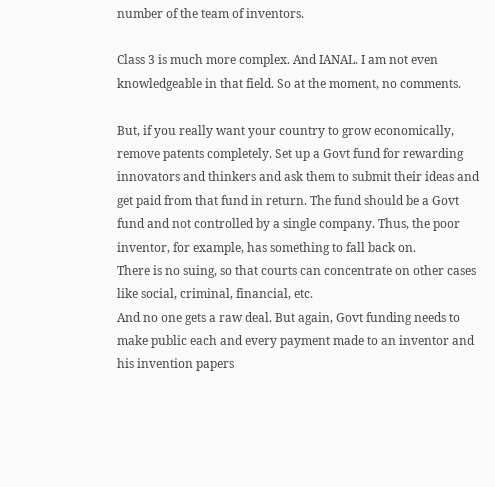number of the team of inventors.

Class 3 is much more complex. And IANAL. I am not even knowledgeable in that field. So at the moment, no comments.

But, if you really want your country to grow economically, remove patents completely. Set up a Govt fund for rewarding innovators and thinkers and ask them to submit their ideas and get paid from that fund in return. The fund should be a Govt fund and not controlled by a single company. Thus, the poor inventor, for example, has something to fall back on.
There is no suing, so that courts can concentrate on other cases like social, criminal, financial, etc.
And no one gets a raw deal. But again, Govt funding needs to make public each and every payment made to an inventor and his invention papers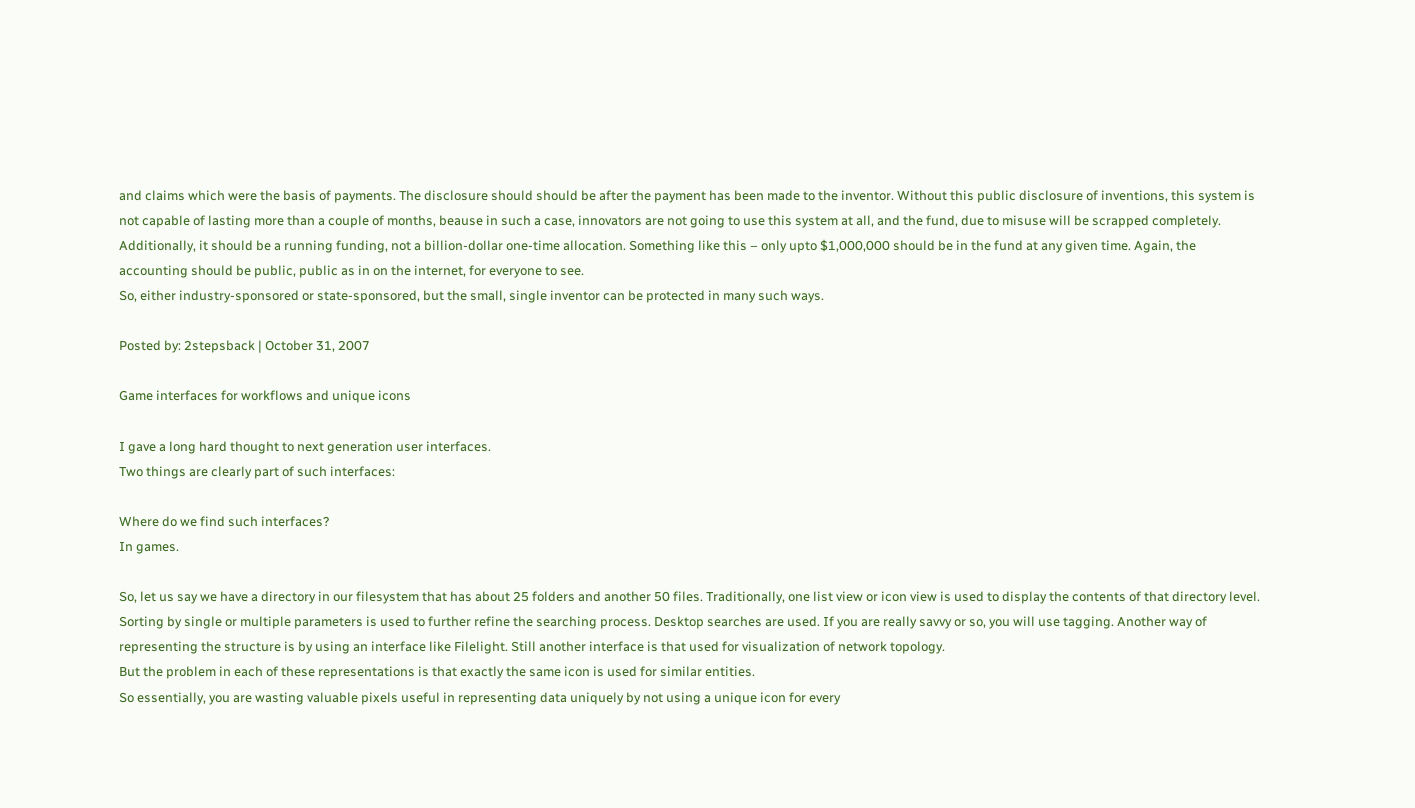and claims which were the basis of payments. The disclosure should should be after the payment has been made to the inventor. Without this public disclosure of inventions, this system is not capable of lasting more than a couple of months, beause in such a case, innovators are not going to use this system at all, and the fund, due to misuse will be scrapped completely. Additionally, it should be a running funding, not a billion-dollar one-time allocation. Something like this – only upto $1,000,000 should be in the fund at any given time. Again, the accounting should be public, public as in on the internet, for everyone to see.
So, either industry-sponsored or state-sponsored, but the small, single inventor can be protected in many such ways.

Posted by: 2stepsback | October 31, 2007

Game interfaces for workflows and unique icons

I gave a long hard thought to next generation user interfaces.
Two things are clearly part of such interfaces:

Where do we find such interfaces?
In games.

So, let us say we have a directory in our filesystem that has about 25 folders and another 50 files. Traditionally, one list view or icon view is used to display the contents of that directory level. Sorting by single or multiple parameters is used to further refine the searching process. Desktop searches are used. If you are really savvy or so, you will use tagging. Another way of representing the structure is by using an interface like Filelight. Still another interface is that used for visualization of network topology.
But the problem in each of these representations is that exactly the same icon is used for similar entities.
So essentially, you are wasting valuable pixels useful in representing data uniquely by not using a unique icon for every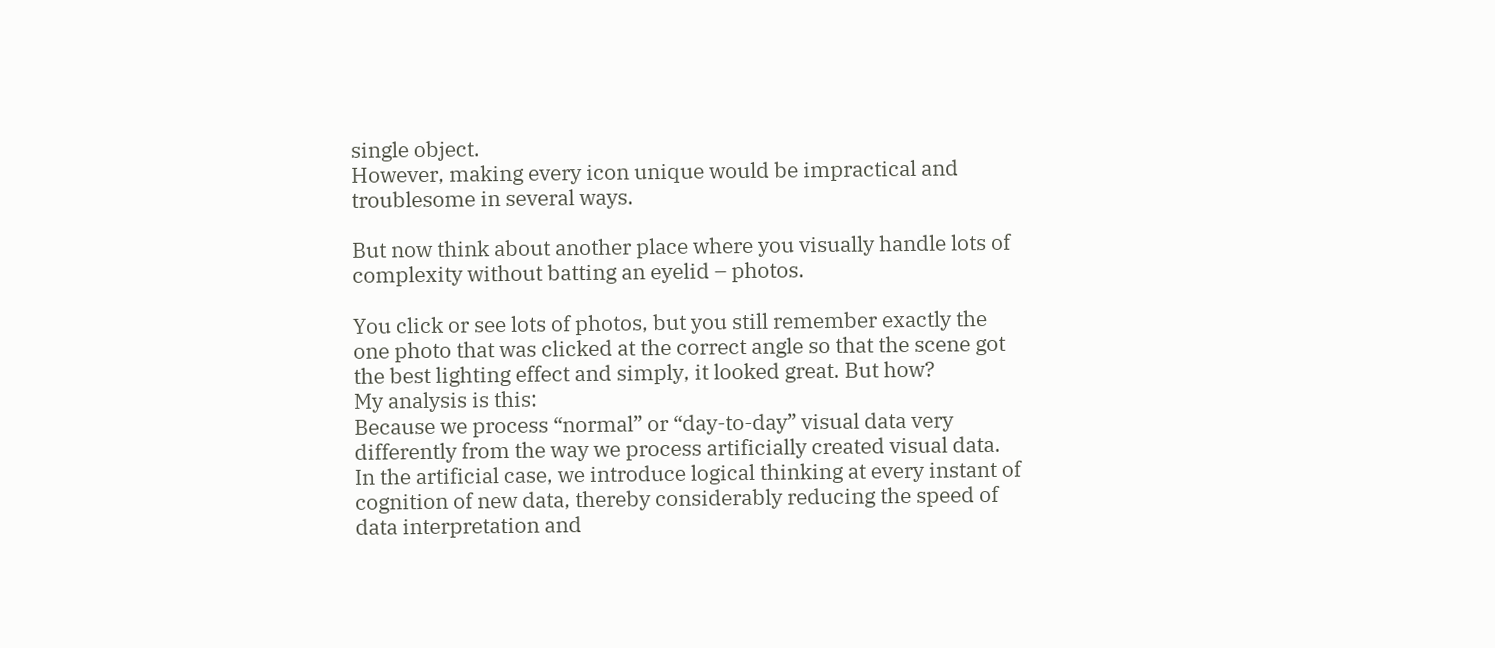single object.
However, making every icon unique would be impractical and troublesome in several ways.

But now think about another place where you visually handle lots of complexity without batting an eyelid – photos.

You click or see lots of photos, but you still remember exactly the one photo that was clicked at the correct angle so that the scene got the best lighting effect and simply, it looked great. But how?
My analysis is this:
Because we process “normal” or “day-to-day” visual data very differently from the way we process artificially created visual data.
In the artificial case, we introduce logical thinking at every instant of cognition of new data, thereby considerably reducing the speed of data interpretation and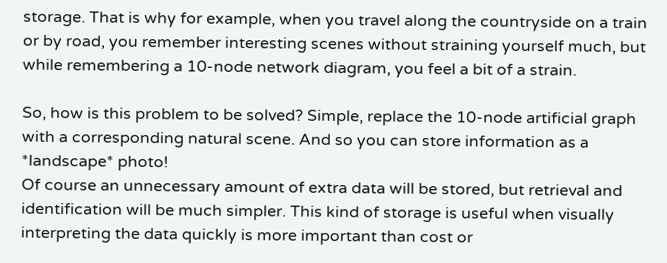storage. That is why for example, when you travel along the countryside on a train or by road, you remember interesting scenes without straining yourself much, but while remembering a 10-node network diagram, you feel a bit of a strain.

So, how is this problem to be solved? Simple, replace the 10-node artificial graph with a corresponding natural scene. And so you can store information as a *landscape* photo!
Of course an unnecessary amount of extra data will be stored, but retrieval and identification will be much simpler. This kind of storage is useful when visually interpreting the data quickly is more important than cost or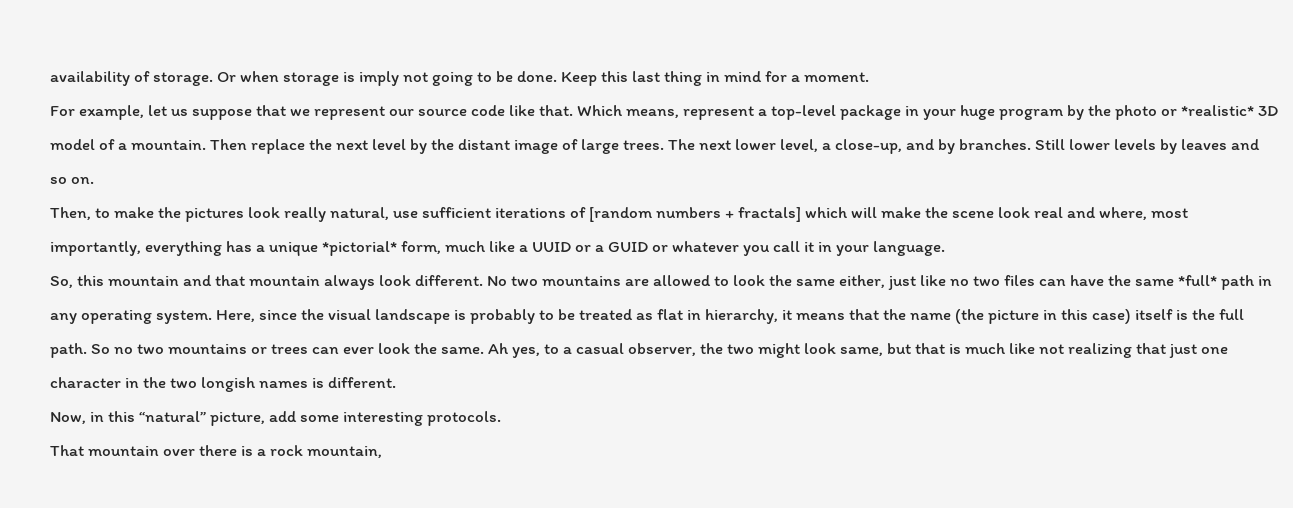availability of storage. Or when storage is imply not going to be done. Keep this last thing in mind for a moment.
For example, let us suppose that we represent our source code like that. Which means, represent a top-level package in your huge program by the photo or *realistic* 3D model of a mountain. Then replace the next level by the distant image of large trees. The next lower level, a close-up, and by branches. Still lower levels by leaves and so on.
Then, to make the pictures look really natural, use sufficient iterations of [random numbers + fractals] which will make the scene look real and where, most importantly, everything has a unique *pictorial* form, much like a UUID or a GUID or whatever you call it in your language.
So, this mountain and that mountain always look different. No two mountains are allowed to look the same either, just like no two files can have the same *full* path in any operating system. Here, since the visual landscape is probably to be treated as flat in hierarchy, it means that the name (the picture in this case) itself is the full path. So no two mountains or trees can ever look the same. Ah yes, to a casual observer, the two might look same, but that is much like not realizing that just one character in the two longish names is different.
Now, in this “natural” picture, add some interesting protocols.
That mountain over there is a rock mountain,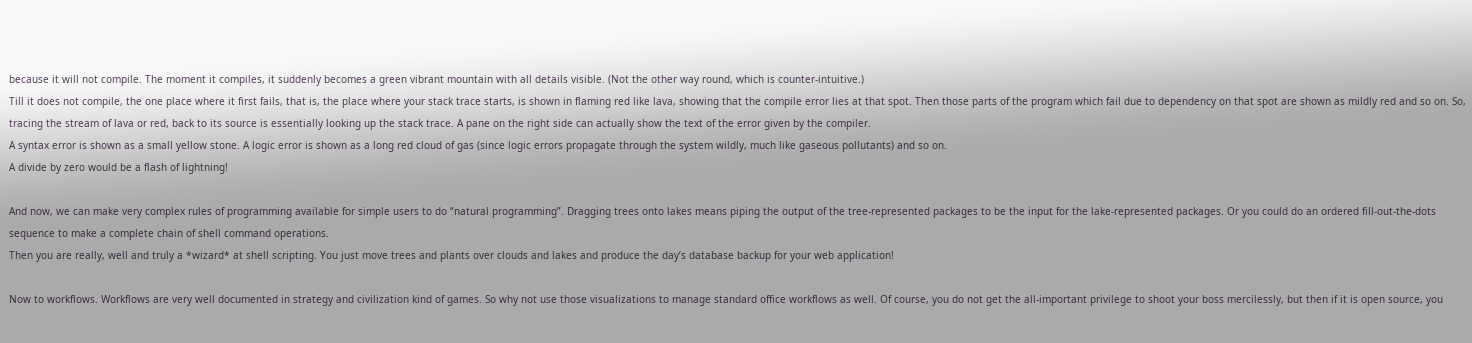because it will not compile. The moment it compiles, it suddenly becomes a green vibrant mountain with all details visible. (Not the other way round, which is counter-intuitive.)
Till it does not compile, the one place where it first fails, that is, the place where your stack trace starts, is shown in flaming red like lava, showing that the compile error lies at that spot. Then those parts of the program which fail due to dependency on that spot are shown as mildly red and so on. So, tracing the stream of lava or red, back to its source is essentially looking up the stack trace. A pane on the right side can actually show the text of the error given by the compiler.
A syntax error is shown as a small yellow stone. A logic error is shown as a long red cloud of gas (since logic errors propagate through the system wildly, much like gaseous pollutants) and so on.
A divide by zero would be a flash of lightning!

And now, we can make very complex rules of programming available for simple users to do “natural programming”. Dragging trees onto lakes means piping the output of the tree-represented packages to be the input for the lake-represented packages. Or you could do an ordered fill-out-the-dots sequence to make a complete chain of shell command operations.
Then you are really, well and truly a *wizard* at shell scripting. You just move trees and plants over clouds and lakes and produce the day’s database backup for your web application!

Now to workflows. Workflows are very well documented in strategy and civilization kind of games. So why not use those visualizations to manage standard office workflows as well. Of course, you do not get the all-important privilege to shoot your boss mercilessly, but then if it is open source, you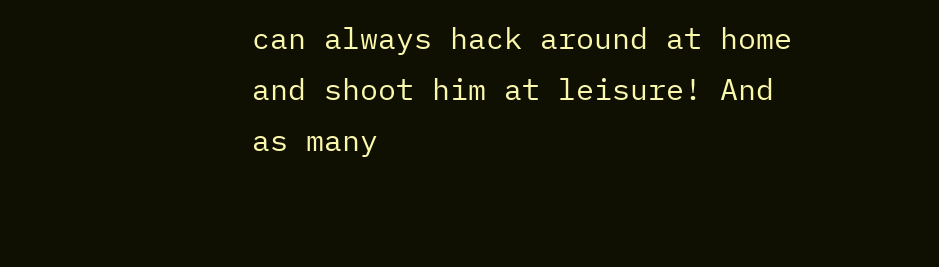can always hack around at home and shoot him at leisure! And as many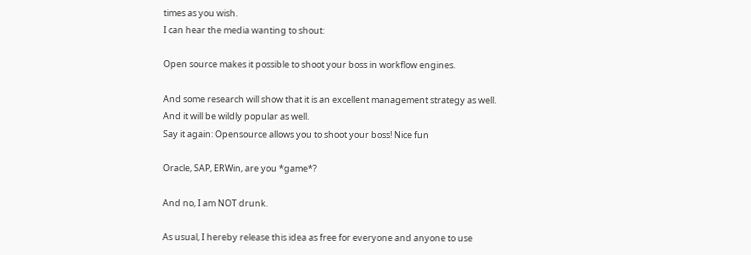times as you wish.
I can hear the media wanting to shout:

Open source makes it possible to shoot your boss in workflow engines.

And some research will show that it is an excellent management strategy as well. And it will be wildly popular as well.
Say it again: Opensource allows you to shoot your boss! Nice fun

Oracle, SAP, ERWin, are you *game*?

And no, I am NOT drunk.

As usual, I hereby release this idea as free for everyone and anyone to use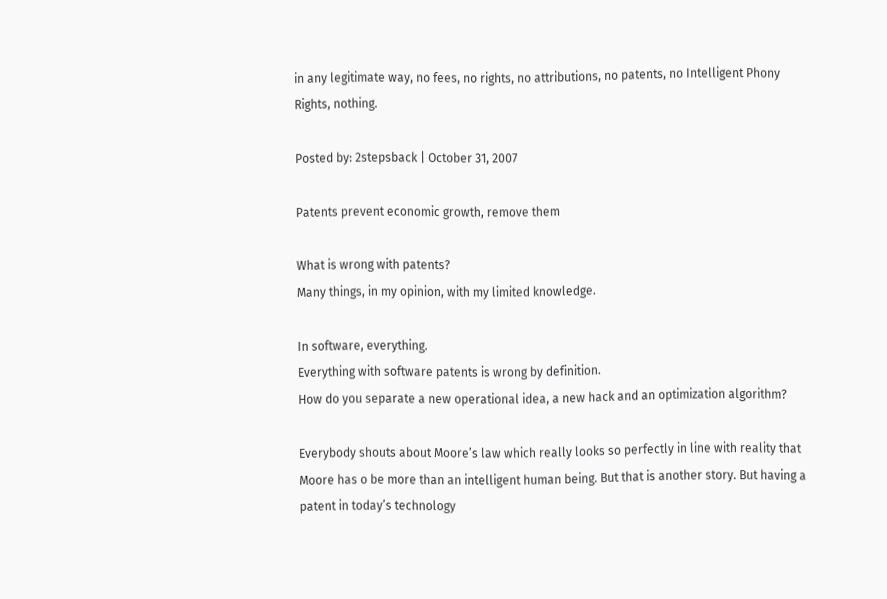in any legitimate way, no fees, no rights, no attributions, no patents, no Intelligent Phony Rights, nothing.

Posted by: 2stepsback | October 31, 2007

Patents prevent economic growth, remove them

What is wrong with patents?
Many things, in my opinion, with my limited knowledge.

In software, everything.
Everything with software patents is wrong by definition.
How do you separate a new operational idea, a new hack and an optimization algorithm?

Everybody shouts about Moore’s law which really looks so perfectly in line with reality that Moore has o be more than an intelligent human being. But that is another story. But having a patent in today’s technology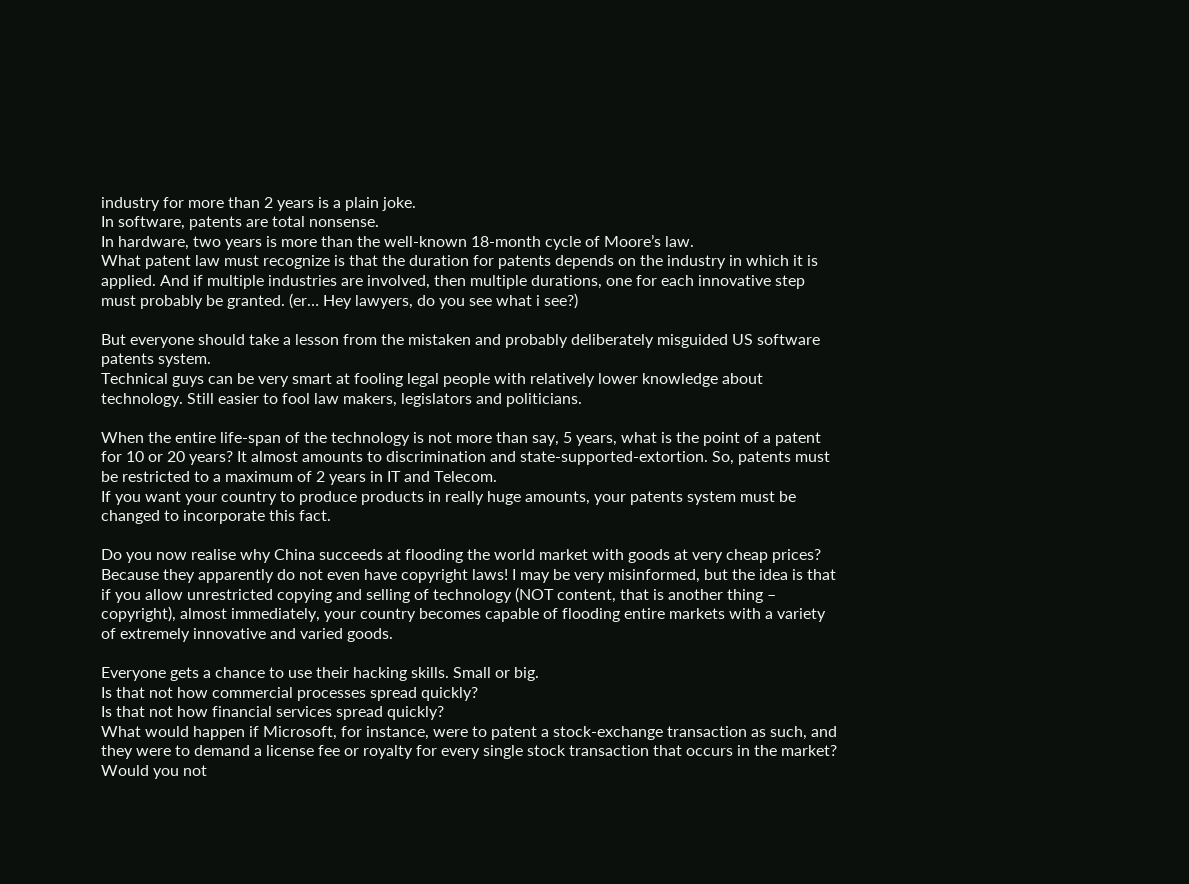industry for more than 2 years is a plain joke.
In software, patents are total nonsense.
In hardware, two years is more than the well-known 18-month cycle of Moore’s law.
What patent law must recognize is that the duration for patents depends on the industry in which it is applied. And if multiple industries are involved, then multiple durations, one for each innovative step must probably be granted. (er… Hey lawyers, do you see what i see?)

But everyone should take a lesson from the mistaken and probably deliberately misguided US software patents system.
Technical guys can be very smart at fooling legal people with relatively lower knowledge about technology. Still easier to fool law makers, legislators and politicians.

When the entire life-span of the technology is not more than say, 5 years, what is the point of a patent for 10 or 20 years? It almost amounts to discrimination and state-supported-extortion. So, patents must be restricted to a maximum of 2 years in IT and Telecom.
If you want your country to produce products in really huge amounts, your patents system must be changed to incorporate this fact.

Do you now realise why China succeeds at flooding the world market with goods at very cheap prices? Because they apparently do not even have copyright laws! I may be very misinformed, but the idea is that if you allow unrestricted copying and selling of technology (NOT content, that is another thing – copyright), almost immediately, your country becomes capable of flooding entire markets with a variety of extremely innovative and varied goods.

Everyone gets a chance to use their hacking skills. Small or big.
Is that not how commercial processes spread quickly?
Is that not how financial services spread quickly?
What would happen if Microsoft, for instance, were to patent a stock-exchange transaction as such, and they were to demand a license fee or royalty for every single stock transaction that occurs in the market?
Would you not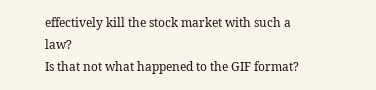effectively kill the stock market with such a law?
Is that not what happened to the GIF format?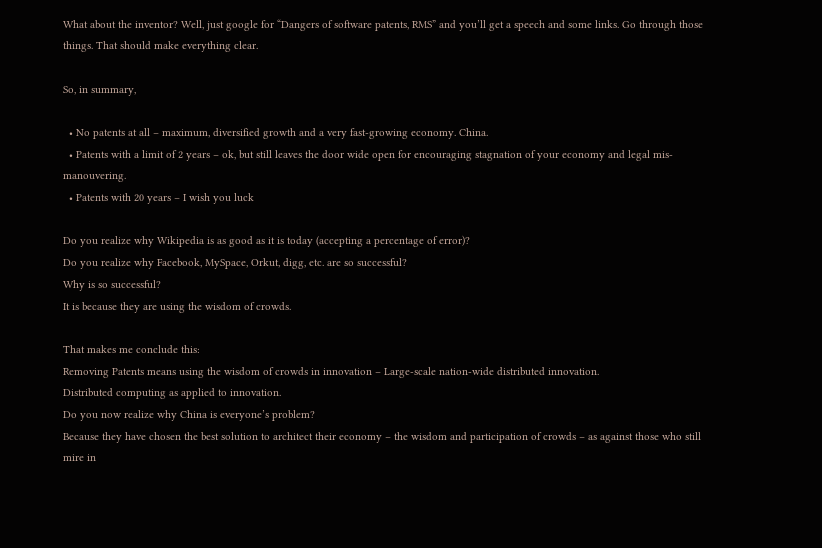What about the inventor? Well, just google for “Dangers of software patents, RMS” and you’ll get a speech and some links. Go through those things. That should make everything clear.

So, in summary,

  • No patents at all – maximum, diversified growth and a very fast-growing economy. China.
  • Patents with a limit of 2 years – ok, but still leaves the door wide open for encouraging stagnation of your economy and legal mis-manouvering.
  • Patents with 20 years – I wish you luck

Do you realize why Wikipedia is as good as it is today (accepting a percentage of error)?
Do you realize why Facebook, MySpace, Orkut, digg, etc. are so successful?
Why is so successful?
It is because they are using the wisdom of crowds.

That makes me conclude this:
Removing Patents means using the wisdom of crowds in innovation – Large-scale nation-wide distributed innovation.
Distributed computing as applied to innovation.
Do you now realize why China is everyone’s problem?
Because they have chosen the best solution to architect their economy – the wisdom and participation of crowds – as against those who still mire in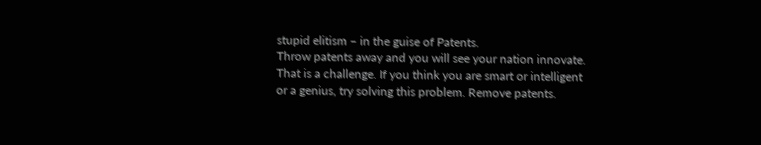stupid elitism – in the guise of Patents.
Throw patents away and you will see your nation innovate.
That is a challenge. If you think you are smart or intelligent or a genius, try solving this problem. Remove patents.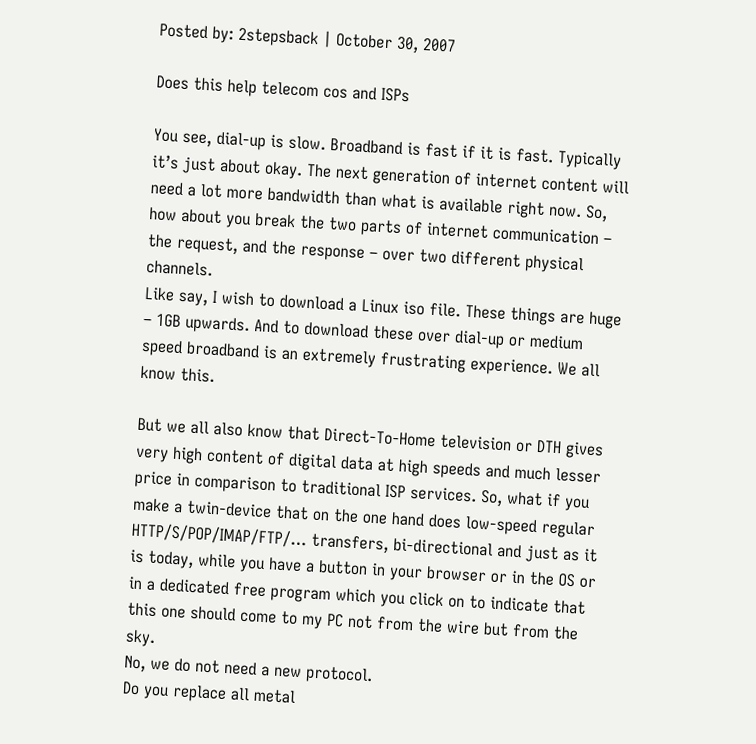Posted by: 2stepsback | October 30, 2007

Does this help telecom cos and ISPs

You see, dial-up is slow. Broadband is fast if it is fast. Typically it’s just about okay. The next generation of internet content will need a lot more bandwidth than what is available right now. So, how about you break the two parts of internet communication – the request, and the response – over two different physical channels.
Like say, I wish to download a Linux iso file. These things are huge – 1GB upwards. And to download these over dial-up or medium speed broadband is an extremely frustrating experience. We all know this.

But we all also know that Direct-To-Home television or DTH gives very high content of digital data at high speeds and much lesser price in comparison to traditional ISP services. So, what if you make a twin-device that on the one hand does low-speed regular HTTP/S/POP/IMAP/FTP/… transfers, bi-directional and just as it is today, while you have a button in your browser or in the OS or in a dedicated free program which you click on to indicate that this one should come to my PC not from the wire but from the sky.
No, we do not need a new protocol.
Do you replace all metal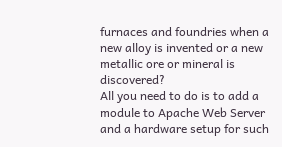furnaces and foundries when a new alloy is invented or a new metallic ore or mineral is discovered?
All you need to do is to add a module to Apache Web Server and a hardware setup for such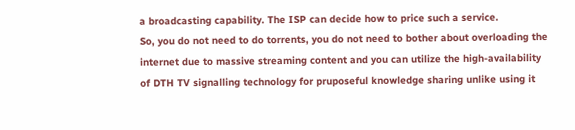a broadcasting capability. The ISP can decide how to price such a service.
So, you do not need to do torrents, you do not need to bother about overloading the internet due to massive streaming content and you can utilize the high-availability of DTH TV signalling technology for pruposeful knowledge sharing unlike using it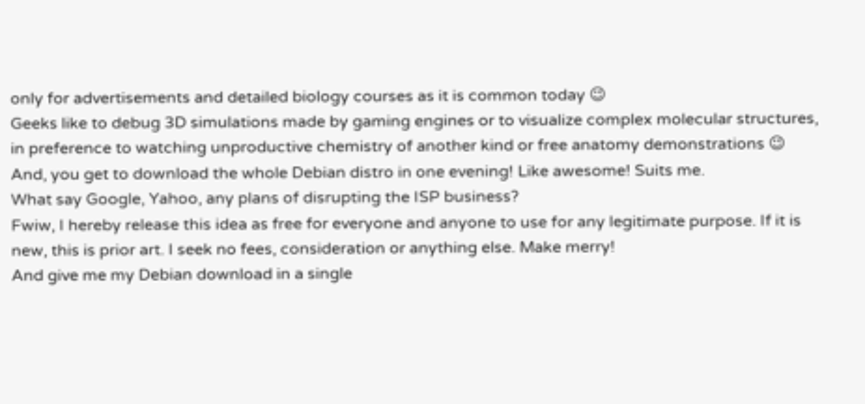only for advertisements and detailed biology courses as it is common today 😉
Geeks like to debug 3D simulations made by gaming engines or to visualize complex molecular structures, in preference to watching unproductive chemistry of another kind or free anatomy demonstrations 😉
And, you get to download the whole Debian distro in one evening! Like awesome! Suits me.
What say Google, Yahoo, any plans of disrupting the ISP business?
Fwiw, I hereby release this idea as free for everyone and anyone to use for any legitimate purpose. If it is new, this is prior art. I seek no fees, consideration or anything else. Make merry!
And give me my Debian download in a single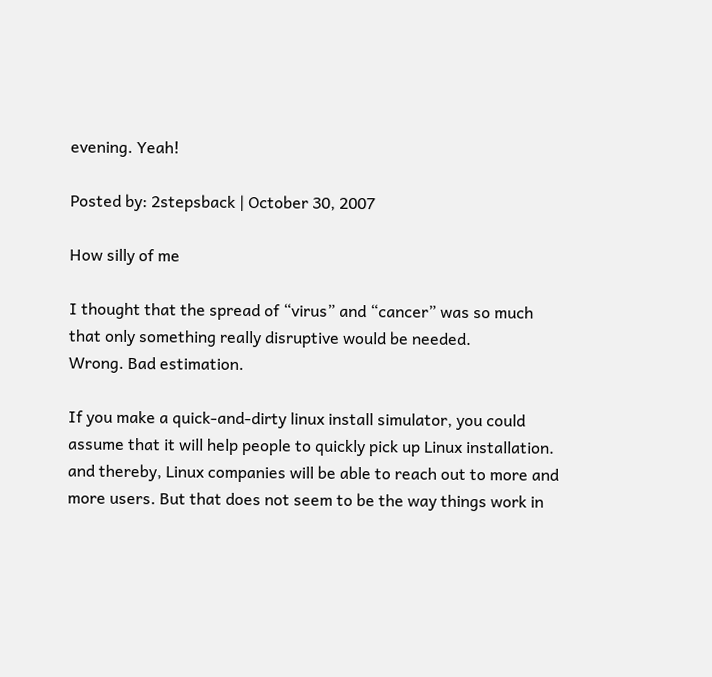evening. Yeah!

Posted by: 2stepsback | October 30, 2007

How silly of me

I thought that the spread of “virus” and “cancer” was so much that only something really disruptive would be needed.
Wrong. Bad estimation.

If you make a quick-and-dirty linux install simulator, you could assume that it will help people to quickly pick up Linux installation. and thereby, Linux companies will be able to reach out to more and more users. But that does not seem to be the way things work in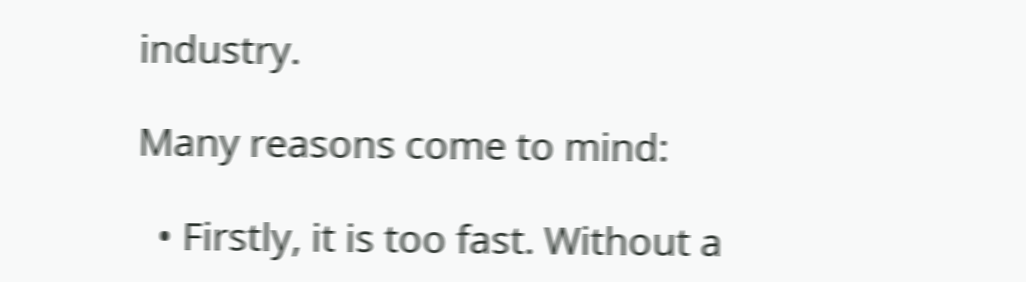industry.

Many reasons come to mind:

  • Firstly, it is too fast. Without a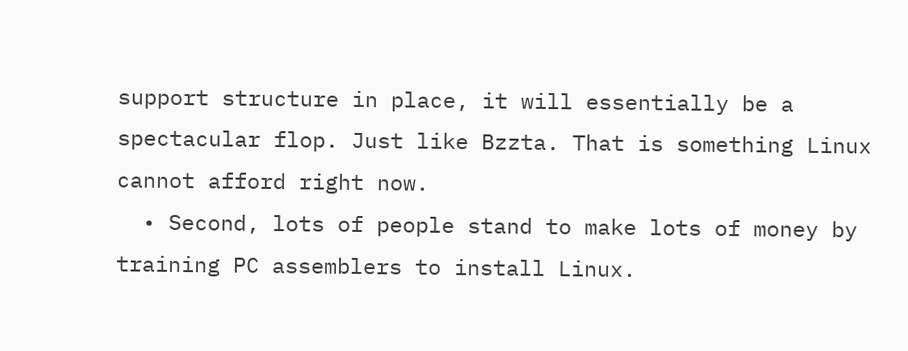support structure in place, it will essentially be a spectacular flop. Just like Bzzta. That is something Linux cannot afford right now.
  • Second, lots of people stand to make lots of money by training PC assemblers to install Linux.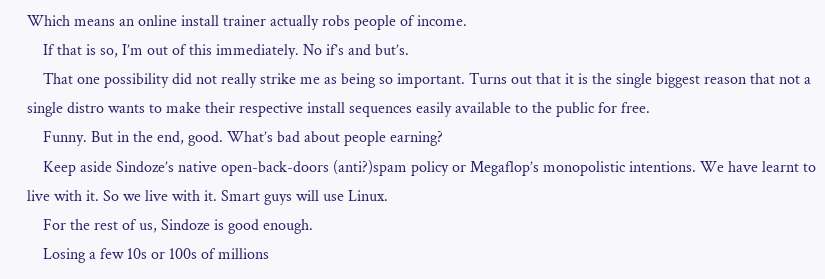Which means an online install trainer actually robs people of income.
    If that is so, I’m out of this immediately. No if’s and but’s.
    That one possibility did not really strike me as being so important. Turns out that it is the single biggest reason that not a single distro wants to make their respective install sequences easily available to the public for free.
    Funny. But in the end, good. What’s bad about people earning?
    Keep aside Sindoze’s native open-back-doors (anti?)spam policy or Megaflop’s monopolistic intentions. We have learnt to live with it. So we live with it. Smart guys will use Linux.
    For the rest of us, Sindoze is good enough.
    Losing a few 10s or 100s of millions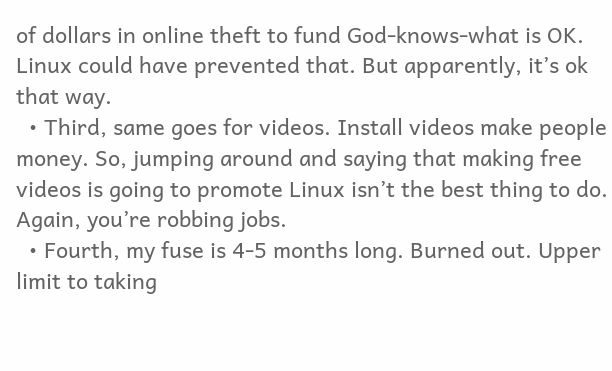of dollars in online theft to fund God-knows-what is OK. Linux could have prevented that. But apparently, it’s ok that way.
  • Third, same goes for videos. Install videos make people money. So, jumping around and saying that making free videos is going to promote Linux isn’t the best thing to do. Again, you’re robbing jobs.
  • Fourth, my fuse is 4-5 months long. Burned out. Upper limit to taking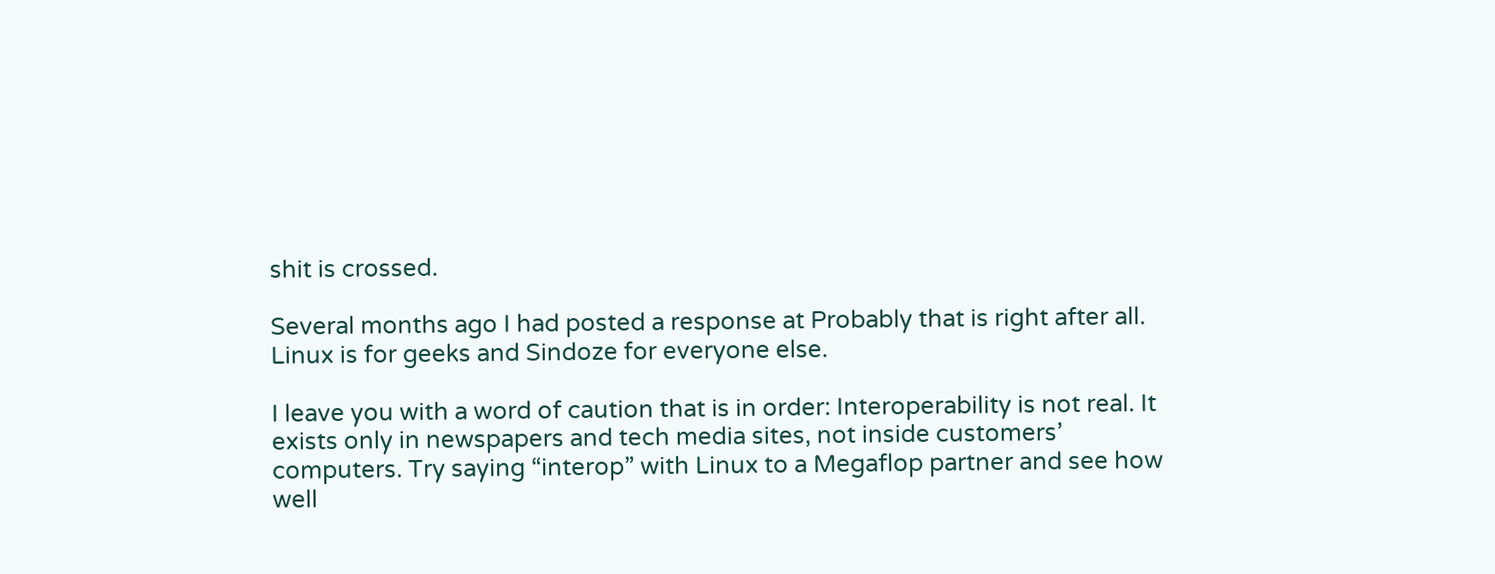shit is crossed.

Several months ago I had posted a response at Probably that is right after all. Linux is for geeks and Sindoze for everyone else.

I leave you with a word of caution that is in order: Interoperability is not real. It exists only in newspapers and tech media sites, not inside customers’ computers. Try saying “interop” with Linux to a Megaflop partner and see how well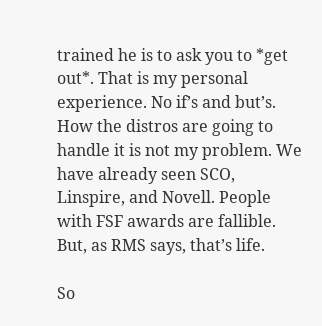trained he is to ask you to *get out*. That is my personal experience. No if’s and but’s.
How the distros are going to handle it is not my problem. We have already seen SCO, Linspire, and Novell. People with FSF awards are fallible. But, as RMS says, that’s life.

So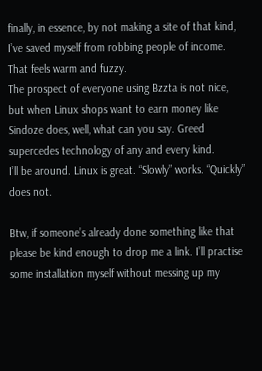finally, in essence, by not making a site of that kind, I’ve saved myself from robbing people of income. That feels warm and fuzzy.
The prospect of everyone using Bzzta is not nice, but when Linux shops want to earn money like Sindoze does, well, what can you say. Greed supercedes technology of any and every kind.
I’ll be around. Linux is great. “Slowly” works. “Quickly” does not.

Btw, if someone’s already done something like that please be kind enough to drop me a link. I’ll practise some installation myself without messing up my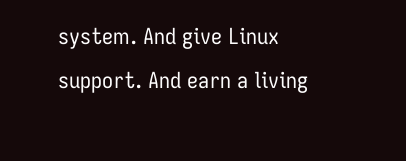system. And give Linux support. And earn a living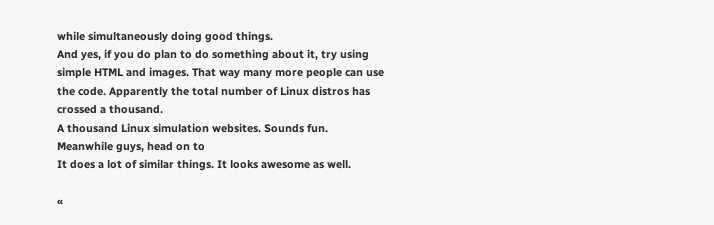while simultaneously doing good things.
And yes, if you do plan to do something about it, try using simple HTML and images. That way many more people can use the code. Apparently the total number of Linux distros has crossed a thousand.
A thousand Linux simulation websites. Sounds fun.
Meanwhile guys, head on to
It does a lot of similar things. It looks awesome as well.

«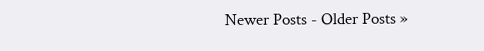Newer Posts - Older Posts »